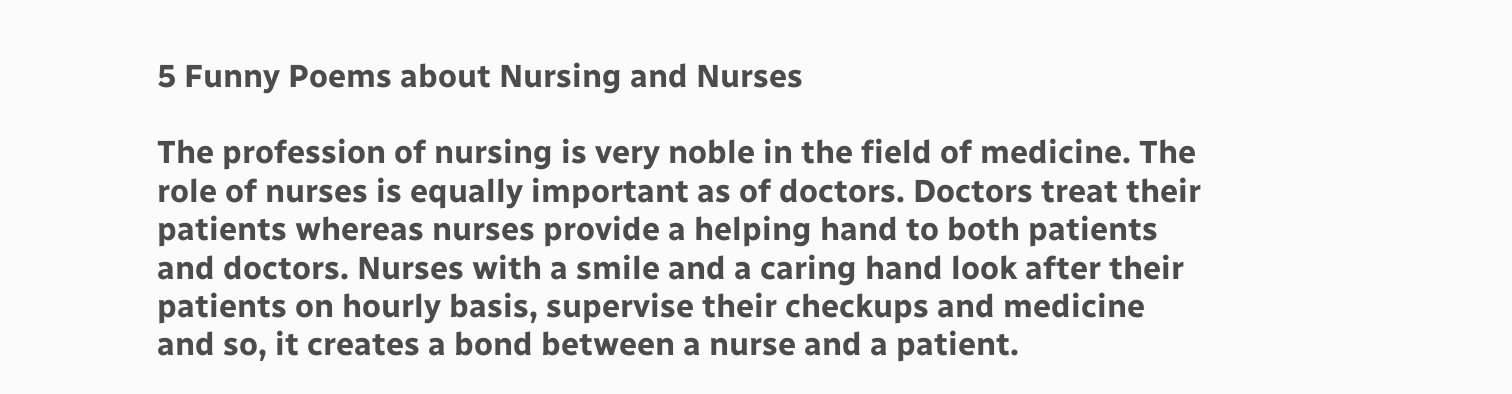5 Funny Poems about Nursing and Nurses

The profession of nursing is very noble in the field of medicine. The role of nurses is equally important as of doctors. Doctors treat their patients whereas nurses provide a helping hand to both patients and doctors. Nurses with a smile and a caring hand look after their patients on hourly basis, supervise their checkups and medicine and so, it creates a bond between a nurse and a patient.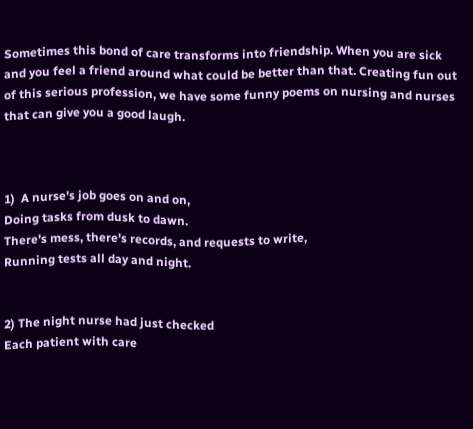Sometimes this bond of care transforms into friendship. When you are sick and you feel a friend around what could be better than that. Creating fun out of this serious profession, we have some funny poems on nursing and nurses that can give you a good laugh.



1)  A nurse's job goes on and on,
Doing tasks from dusk to dawn.
There's mess, there's records, and requests to write,
Running tests all day and night.


2) The night nurse had just checked
Each patient with care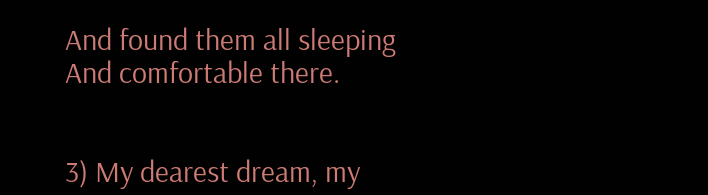And found them all sleeping
And comfortable there.


3) My dearest dream, my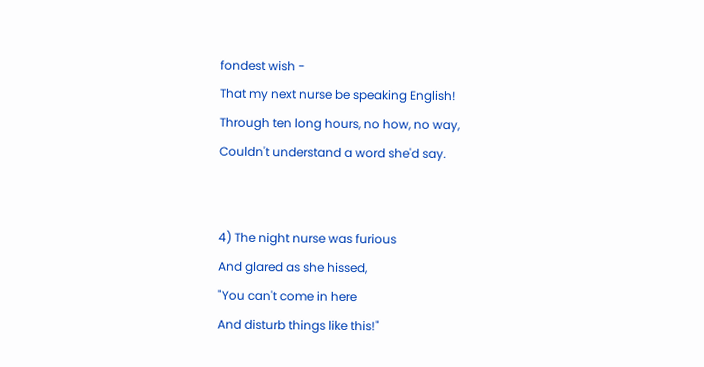fondest wish -
That my next nurse be speaking English!
Through ten long hours, no how, no way,
Couldn't understand a word she'd say.


4) The night nurse was furious
And glared as she hissed,
"You can't come in here
And disturb things like this!"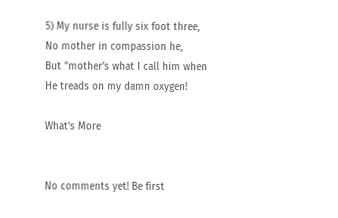5) My nurse is fully six foot three,
No mother in compassion he,
But "mother’s what I call him when
He treads on my damn oxygen!

What's More


No comments yet! Be first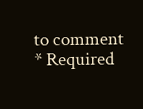to comment
* Required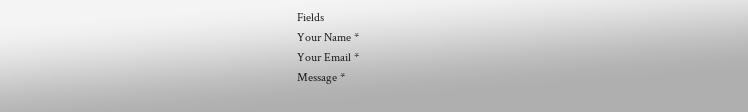Fields
Your Name *
Your Email *
Message *